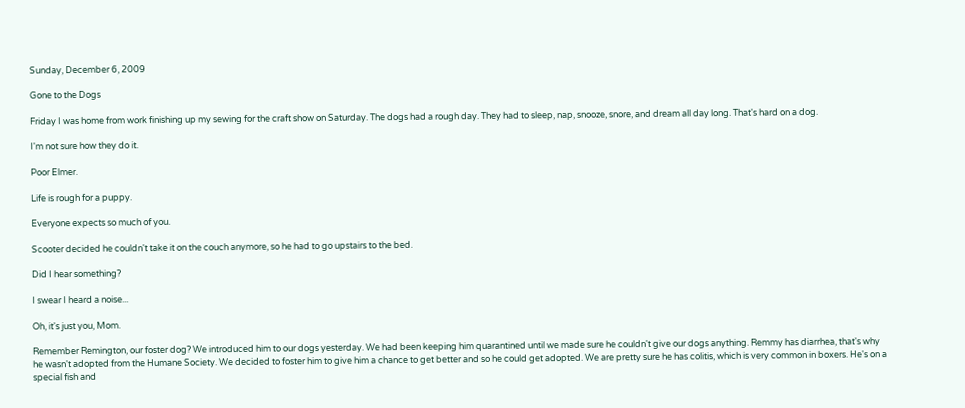Sunday, December 6, 2009

Gone to the Dogs

Friday I was home from work finishing up my sewing for the craft show on Saturday. The dogs had a rough day. They had to sleep, nap, snooze, snore, and dream all day long. That's hard on a dog.

I'm not sure how they do it.

Poor Elmer.

Life is rough for a puppy.

Everyone expects so much of you.

Scooter decided he couldn't take it on the couch anymore, so he had to go upstairs to the bed.

Did I hear something?

I swear I heard a noise...

Oh, it's just you, Mom.

Remember Remington, our foster dog? We introduced him to our dogs yesterday. We had been keeping him quarantined until we made sure he couldn't give our dogs anything. Remmy has diarrhea, that's why he wasn't adopted from the Humane Society. We decided to foster him to give him a chance to get better and so he could get adopted. We are pretty sure he has colitis, which is very common in boxers. He's on a special fish and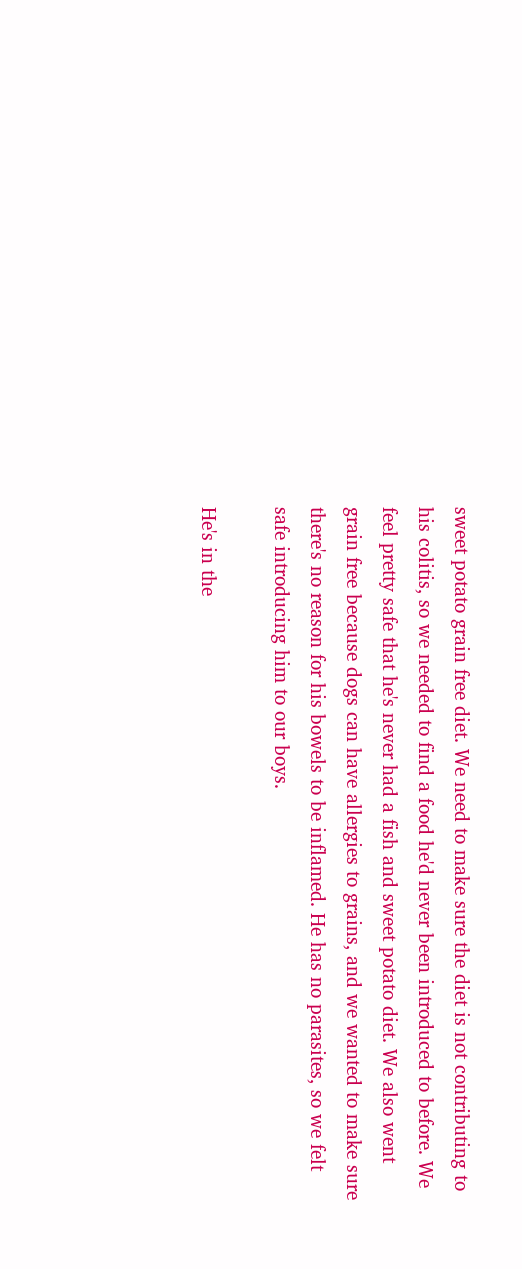sweet potato grain free diet. We need to make sure the diet is not contributing to his colitis, so we needed to find a food he'd never been introduced to before. We feel pretty safe that he's never had a fish and sweet potato diet. We also went grain free because dogs can have allergies to grains, and we wanted to make sure there's no reason for his bowels to be inflamed. He has no parasites, so we felt safe introducing him to our boys.

He's in the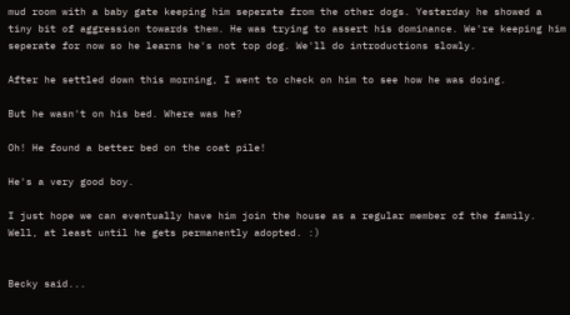mud room with a baby gate keeping him seperate from the other dogs. Yesterday he showed a tiny bit of aggression towards them. He was trying to assert his dominance. We're keeping him seperate for now so he learns he's not top dog. We'll do introductions slowly.

After he settled down this morning, I went to check on him to see how he was doing.

But he wasn't on his bed. Where was he?

Oh! He found a better bed on the coat pile!

He's a very good boy.

I just hope we can eventually have him join the house as a regular member of the family. Well, at least until he gets permanently adopted. :)


Becky said...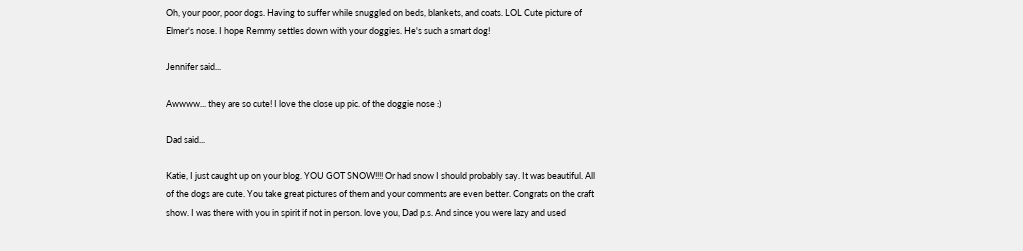Oh, your poor, poor dogs. Having to suffer while snuggled on beds, blankets, and coats. LOL Cute picture of Elmer's nose. I hope Remmy settles down with your doggies. He's such a smart dog!

Jennifer said...

Awwww... they are so cute! I love the close up pic. of the doggie nose :)

Dad said...

Katie, I just caught up on your blog. YOU GOT SNOW!!!! Or had snow I should probably say. It was beautiful. All of the dogs are cute. You take great pictures of them and your comments are even better. Congrats on the craft show. I was there with you in spirit if not in person. love you, Dad p.s. And since you were lazy and used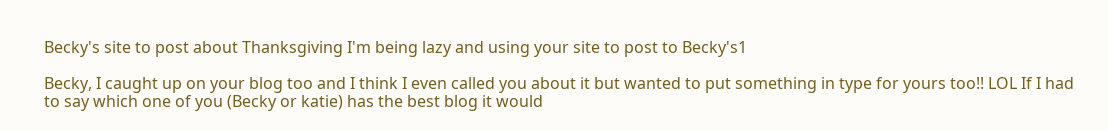Becky's site to post about Thanksgiving I'm being lazy and using your site to post to Becky's1

Becky, I caught up on your blog too and I think I even called you about it but wanted to put something in type for yours too!! LOL If I had to say which one of you (Becky or katie) has the best blog it would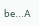be...A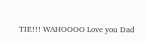TIE!!! WAHOOOO Love you Dad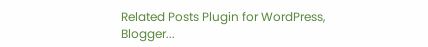Related Posts Plugin for WordPress, Blogger...